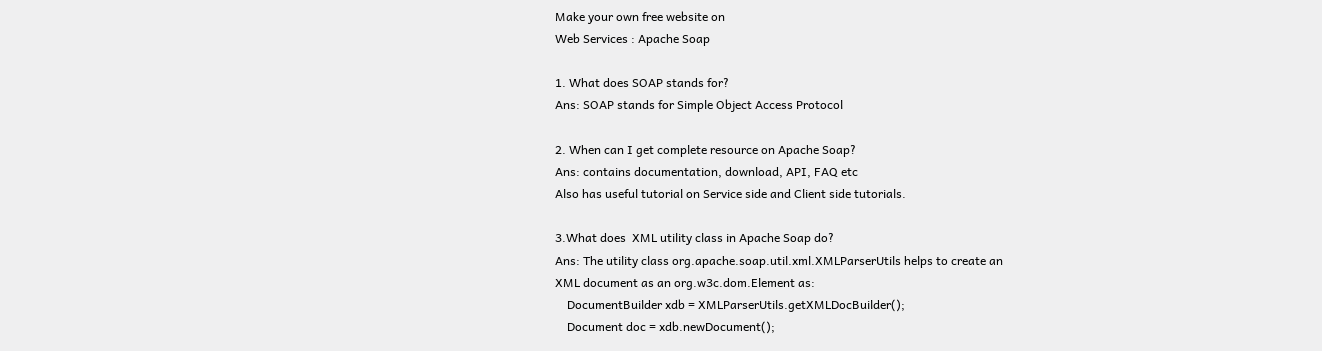Make your own free website on
Web Services : Apache Soap

1. What does SOAP stands for?
Ans: SOAP stands for Simple Object Access Protocol

2. When can I get complete resource on Apache Soap?
Ans: contains documentation, download, API, FAQ etc
Also has useful tutorial on Service side and Client side tutorials.

3.What does  XML utility class in Apache Soap do?
Ans: The utility class org.apache.soap.util.xml.XMLParserUtils helps to create an
XML document as an org.w3c.dom.Element as:
    DocumentBuilder xdb = XMLParserUtils.getXMLDocBuilder();
    Document doc = xdb.newDocument();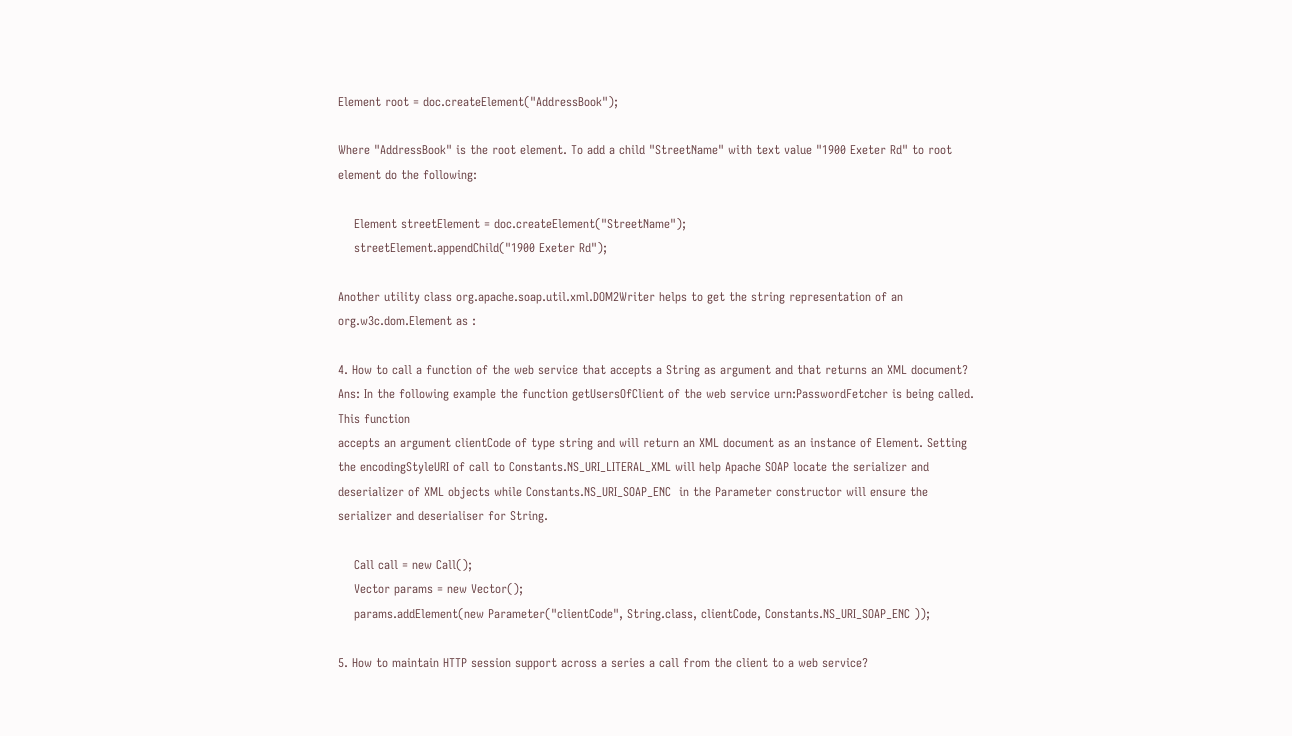Element root = doc.createElement("AddressBook");

Where "AddressBook" is the root element. To add a child "StreetName" with text value "1900 Exeter Rd" to root element do the following:

    Element streetElement = doc.createElement("StreetName");
    streetElement.appendChild("1900 Exeter Rd");

Another utility class org.apache.soap.util.xml.DOM2Writer helps to get the string representation of an org.w3c.dom.Element as :

4. How to call a function of the web service that accepts a String as argument and that returns an XML document?
Ans: In the following example the function getUsersOfClient of the web service urn:PasswordFetcher is being called. This function
accepts an argument clientCode of type string and will return an XML document as an instance of Element. Setting the encodingStyleURI of call to Constants.NS_URI_LITERAL_XML will help Apache SOAP locate the serializer and deserializer of XML objects while Constants.NS_URI_SOAP_ENC  in the Parameter constructor will ensure the serializer and deserialiser for String.

    Call call = new Call();
    Vector params = new Vector();
    params.addElement(new Parameter("clientCode", String.class, clientCode, Constants.NS_URI_SOAP_ENC ));

5. How to maintain HTTP session support across a series a call from the client to a web service?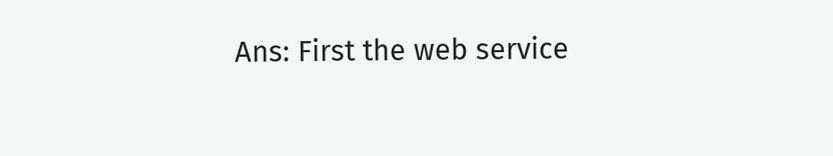Ans: First the web service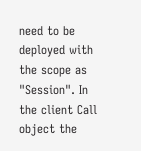need to be deployed with the scope as "Session". In the client Call object the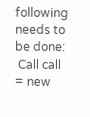following needs to be done:
 Call call = new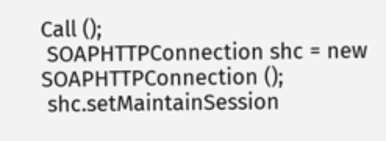Call ();
 SOAPHTTPConnection shc = new SOAPHTTPConnection ();
 shc.setMaintainSession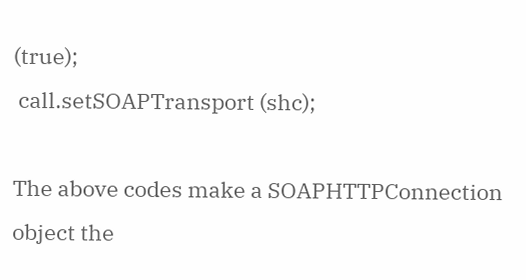(true);
 call.setSOAPTransport (shc);

The above codes make a SOAPHTTPConnection object the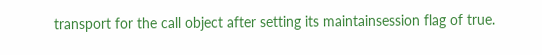transport for the call object after setting its maintainsession flag of true.